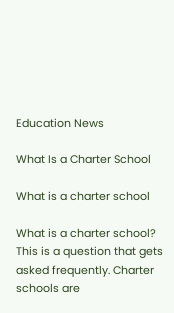Education News

What Is a Charter School

What is a charter school

What is a charter school? This is a question that gets asked frequently. Charter schools are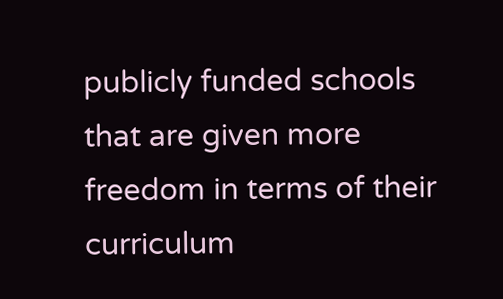publicly funded schools that are given more freedom in terms of their curriculum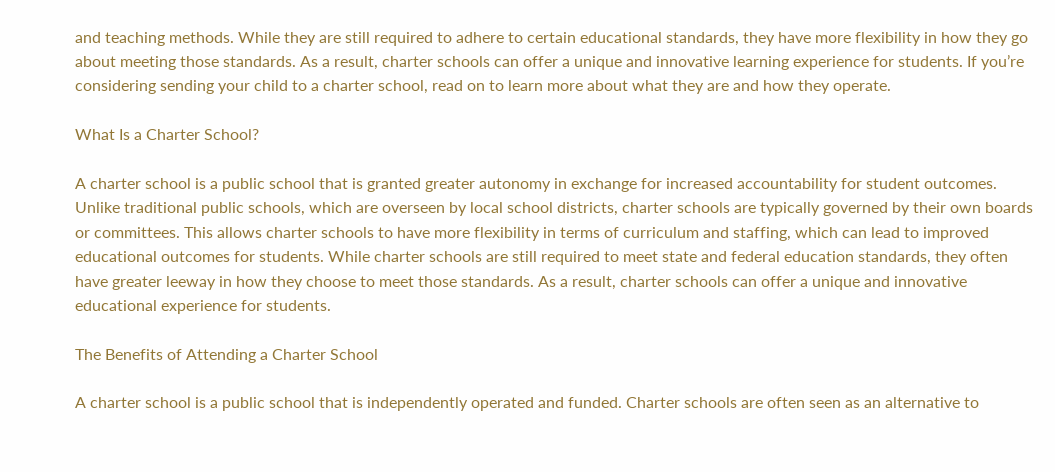and teaching methods. While they are still required to adhere to certain educational standards, they have more flexibility in how they go about meeting those standards. As a result, charter schools can offer a unique and innovative learning experience for students. If you’re considering sending your child to a charter school, read on to learn more about what they are and how they operate.

What Is a Charter School?

A charter school is a public school that is granted greater autonomy in exchange for increased accountability for student outcomes. Unlike traditional public schools, which are overseen by local school districts, charter schools are typically governed by their own boards or committees. This allows charter schools to have more flexibility in terms of curriculum and staffing, which can lead to improved educational outcomes for students. While charter schools are still required to meet state and federal education standards, they often have greater leeway in how they choose to meet those standards. As a result, charter schools can offer a unique and innovative educational experience for students.

The Benefits of Attending a Charter School

A charter school is a public school that is independently operated and funded. Charter schools are often seen as an alternative to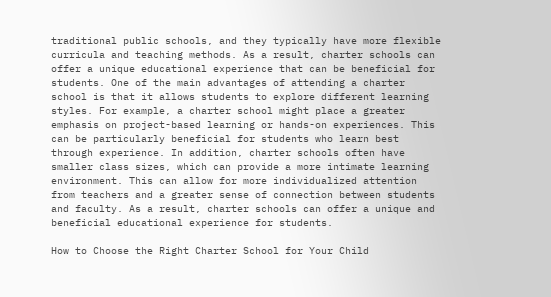traditional public schools, and they typically have more flexible curricula and teaching methods. As a result, charter schools can offer a unique educational experience that can be beneficial for students. One of the main advantages of attending a charter school is that it allows students to explore different learning styles. For example, a charter school might place a greater emphasis on project-based learning or hands-on experiences. This can be particularly beneficial for students who learn best through experience. In addition, charter schools often have smaller class sizes, which can provide a more intimate learning environment. This can allow for more individualized attention from teachers and a greater sense of connection between students and faculty. As a result, charter schools can offer a unique and beneficial educational experience for students.

How to Choose the Right Charter School for Your Child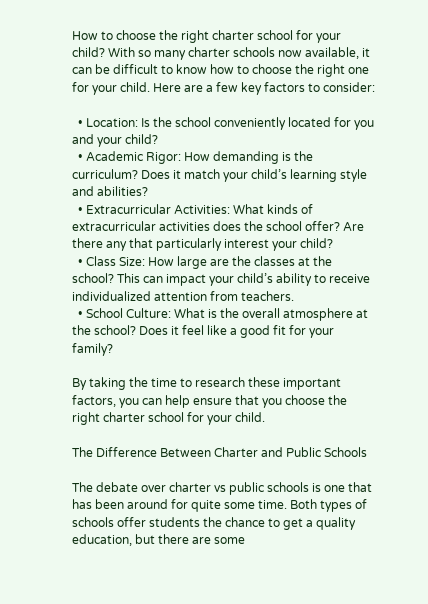How to choose the right charter school for your child? With so many charter schools now available, it can be difficult to know how to choose the right one for your child. Here are a few key factors to consider:

  • Location: Is the school conveniently located for you and your child?
  • Academic Rigor: How demanding is the curriculum? Does it match your child’s learning style and abilities?
  • Extracurricular Activities: What kinds of extracurricular activities does the school offer? Are there any that particularly interest your child?
  • Class Size: How large are the classes at the school? This can impact your child’s ability to receive individualized attention from teachers.
  • School Culture: What is the overall atmosphere at the school? Does it feel like a good fit for your family?

By taking the time to research these important factors, you can help ensure that you choose the right charter school for your child.

The Difference Between Charter and Public Schools

The debate over charter vs public schools is one that has been around for quite some time. Both types of schools offer students the chance to get a quality education, but there are some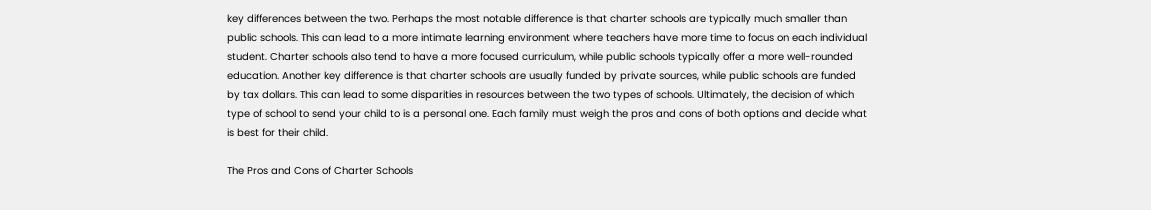key differences between the two. Perhaps the most notable difference is that charter schools are typically much smaller than public schools. This can lead to a more intimate learning environment where teachers have more time to focus on each individual student. Charter schools also tend to have a more focused curriculum, while public schools typically offer a more well-rounded education. Another key difference is that charter schools are usually funded by private sources, while public schools are funded by tax dollars. This can lead to some disparities in resources between the two types of schools. Ultimately, the decision of which type of school to send your child to is a personal one. Each family must weigh the pros and cons of both options and decide what is best for their child.

The Pros and Cons of Charter Schools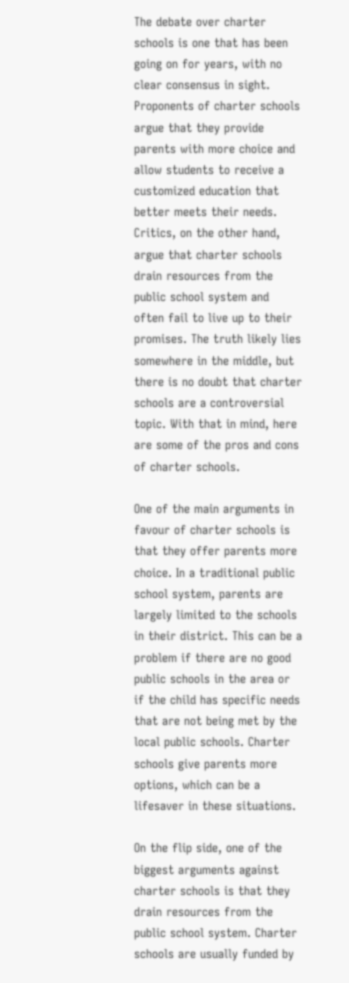The debate over charter schools is one that has been going on for years, with no clear consensus in sight. Proponents of charter schools argue that they provide parents with more choice and allow students to receive a customized education that better meets their needs. Critics, on the other hand, argue that charter schools drain resources from the public school system and often fail to live up to their promises. The truth likely lies somewhere in the middle, but there is no doubt that charter schools are a controversial topic. With that in mind, here are some of the pros and cons of charter schools.

One of the main arguments in favour of charter schools is that they offer parents more choice. In a traditional public school system, parents are largely limited to the schools in their district. This can be a problem if there are no good public schools in the area or if the child has specific needs that are not being met by the local public schools. Charter schools give parents more options, which can be a lifesaver in these situations.

On the flip side, one of the biggest arguments against charter schools is that they drain resources from the public school system. Charter schools are usually funded by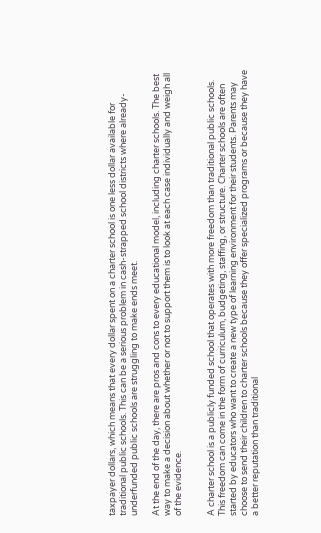taxpayer dollars, which means that every dollar spent on a charter school is one less dollar available for traditional public schools. This can be a serious problem in cash-strapped school districts where already-underfunded public schools are struggling to make ends meet.

At the end of the day, there are pros and cons to every educational model, including charter schools. The best way to make a decision about whether or not to support them is to look at each case individually and weigh all of the evidence.


A charter school is a publicly funded school that operates with more freedom than traditional public schools. This freedom can come in the form of curriculum, budgeting, staffing, or structure. Charter schools are often started by educators who want to create a new type of learning environment for their students. Parents may choose to send their children to charter schools because they offer specialized programs or because they have a better reputation than traditional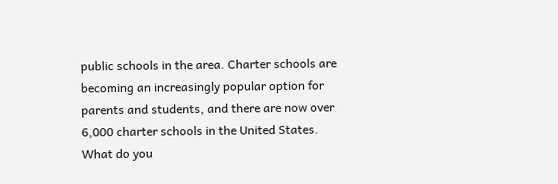public schools in the area. Charter schools are becoming an increasingly popular option for parents and students, and there are now over 6,000 charter schools in the United States. What do you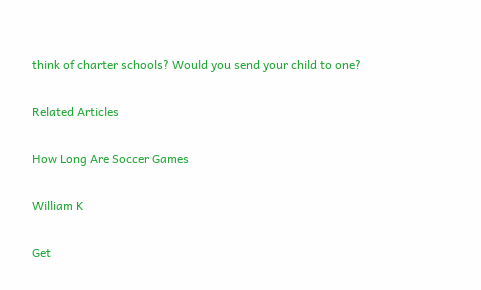think of charter schools? Would you send your child to one?

Related Articles

How Long Are Soccer Games

William K

Get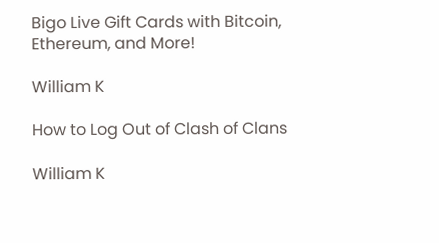Bigo Live Gift Cards with Bitcoin, Ethereum, and More!

William K

How to Log Out of Clash of Clans

William K